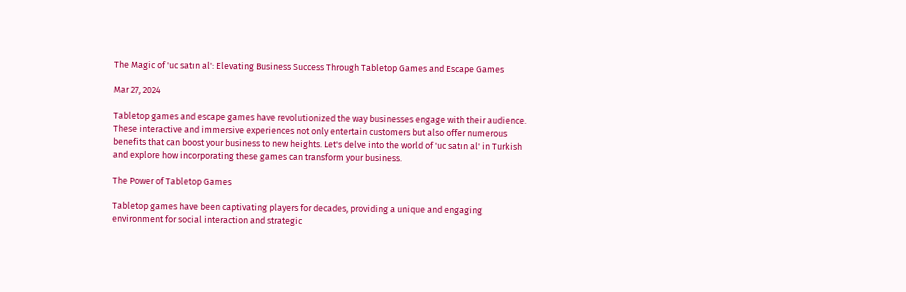The Magic of 'uc satın al': Elevating Business Success Through Tabletop Games and Escape Games

Mar 27, 2024

Tabletop games and escape games have revolutionized the way businesses engage with their audience. These interactive and immersive experiences not only entertain customers but also offer numerous benefits that can boost your business to new heights. Let's delve into the world of 'uc satın al' in Turkish and explore how incorporating these games can transform your business.

The Power of Tabletop Games

Tabletop games have been captivating players for decades, providing a unique and engaging environment for social interaction and strategic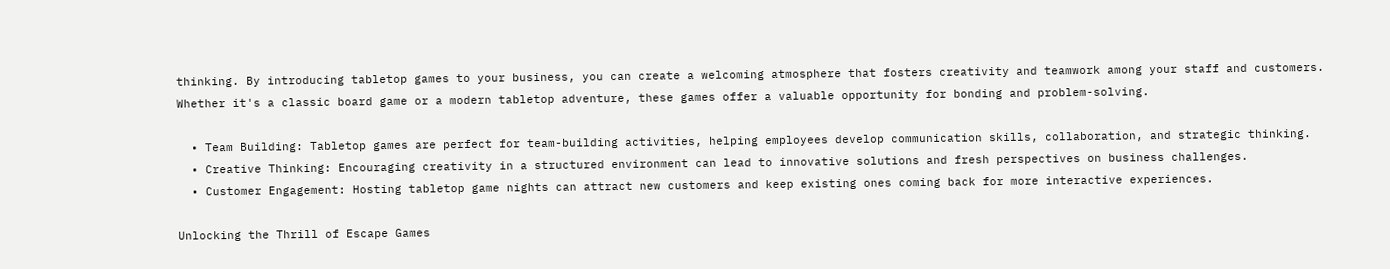thinking. By introducing tabletop games to your business, you can create a welcoming atmosphere that fosters creativity and teamwork among your staff and customers. Whether it's a classic board game or a modern tabletop adventure, these games offer a valuable opportunity for bonding and problem-solving.

  • Team Building: Tabletop games are perfect for team-building activities, helping employees develop communication skills, collaboration, and strategic thinking.
  • Creative Thinking: Encouraging creativity in a structured environment can lead to innovative solutions and fresh perspectives on business challenges.
  • Customer Engagement: Hosting tabletop game nights can attract new customers and keep existing ones coming back for more interactive experiences.

Unlocking the Thrill of Escape Games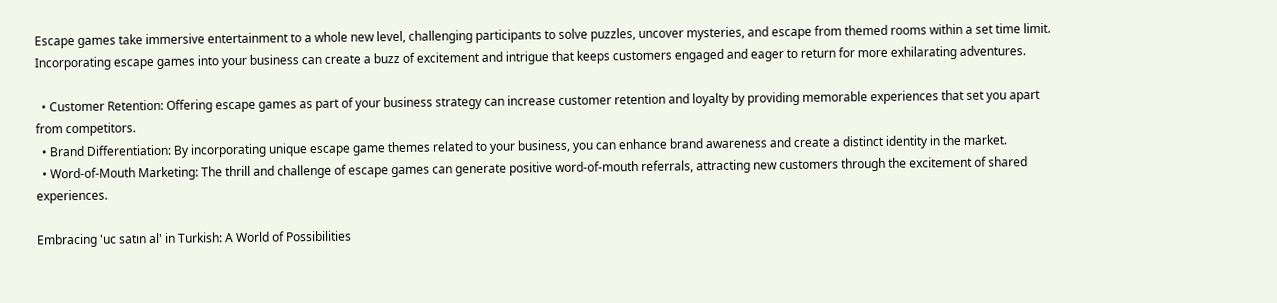Escape games take immersive entertainment to a whole new level, challenging participants to solve puzzles, uncover mysteries, and escape from themed rooms within a set time limit. Incorporating escape games into your business can create a buzz of excitement and intrigue that keeps customers engaged and eager to return for more exhilarating adventures.

  • Customer Retention: Offering escape games as part of your business strategy can increase customer retention and loyalty by providing memorable experiences that set you apart from competitors.
  • Brand Differentiation: By incorporating unique escape game themes related to your business, you can enhance brand awareness and create a distinct identity in the market.
  • Word-of-Mouth Marketing: The thrill and challenge of escape games can generate positive word-of-mouth referrals, attracting new customers through the excitement of shared experiences.

Embracing 'uc satın al' in Turkish: A World of Possibilities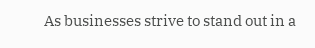As businesses strive to stand out in a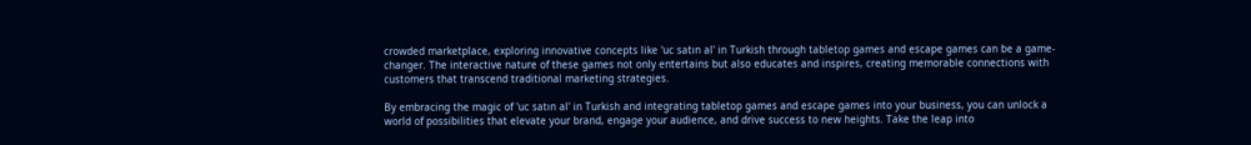crowded marketplace, exploring innovative concepts like 'uc satın al' in Turkish through tabletop games and escape games can be a game-changer. The interactive nature of these games not only entertains but also educates and inspires, creating memorable connections with customers that transcend traditional marketing strategies.

By embracing the magic of 'uc satın al' in Turkish and integrating tabletop games and escape games into your business, you can unlock a world of possibilities that elevate your brand, engage your audience, and drive success to new heights. Take the leap into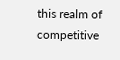this realm of competitive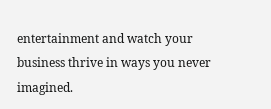entertainment and watch your business thrive in ways you never imagined.